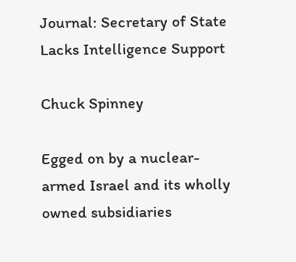Journal: Secretary of State Lacks Intelligence Support

Chuck Spinney

Egged on by a nuclear-armed Israel and its wholly owned subsidiaries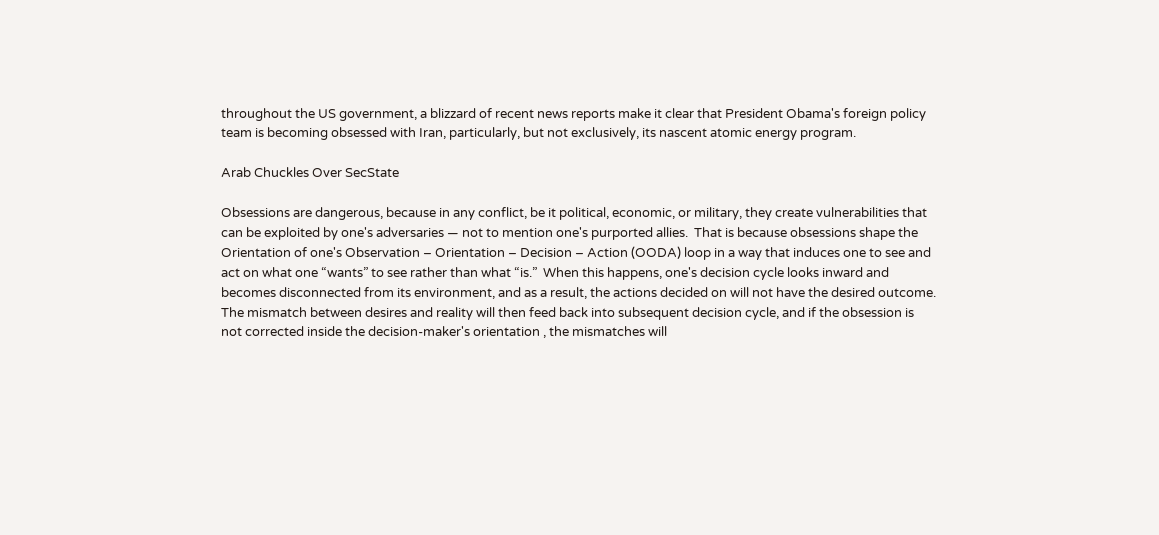throughout the US government, a blizzard of recent news reports make it clear that President Obama's foreign policy team is becoming obsessed with Iran, particularly, but not exclusively, its nascent atomic energy program.

Arab Chuckles Over SecState

Obsessions are dangerous, because in any conflict, be it political, economic, or military, they create vulnerabilities that can be exploited by one's adversaries — not to mention one's purported allies.  That is because obsessions shape the Orientation of one's Observation – Orientation – Decision – Action (OODA) loop in a way that induces one to see and act on what one “wants” to see rather than what “is.”  When this happens, one's decision cycle looks inward and becomes disconnected from its environment, and as a result, the actions decided on will not have the desired outcome.  The mismatch between desires and reality will then feed back into subsequent decision cycle, and if the obsession is not corrected inside the decision-maker's orientation , the mismatches will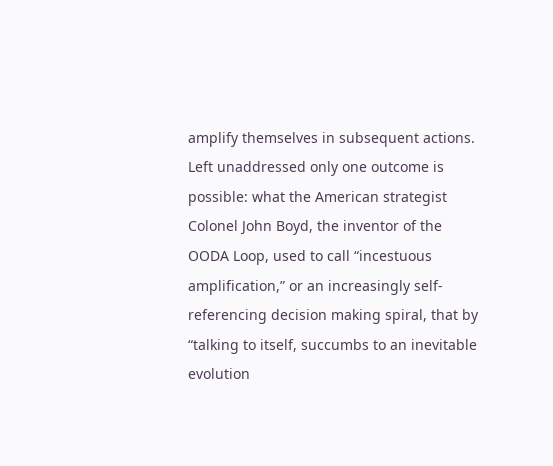amplify themselves in subsequent actions.  Left unaddressed only one outcome is possible: what the American strategist Colonel John Boyd, the inventor of the OODA Loop, used to call “incestuous amplification,” or an increasingly self-referencing decision making spiral, that by “talking to itself, succumbs to an inevitable evolution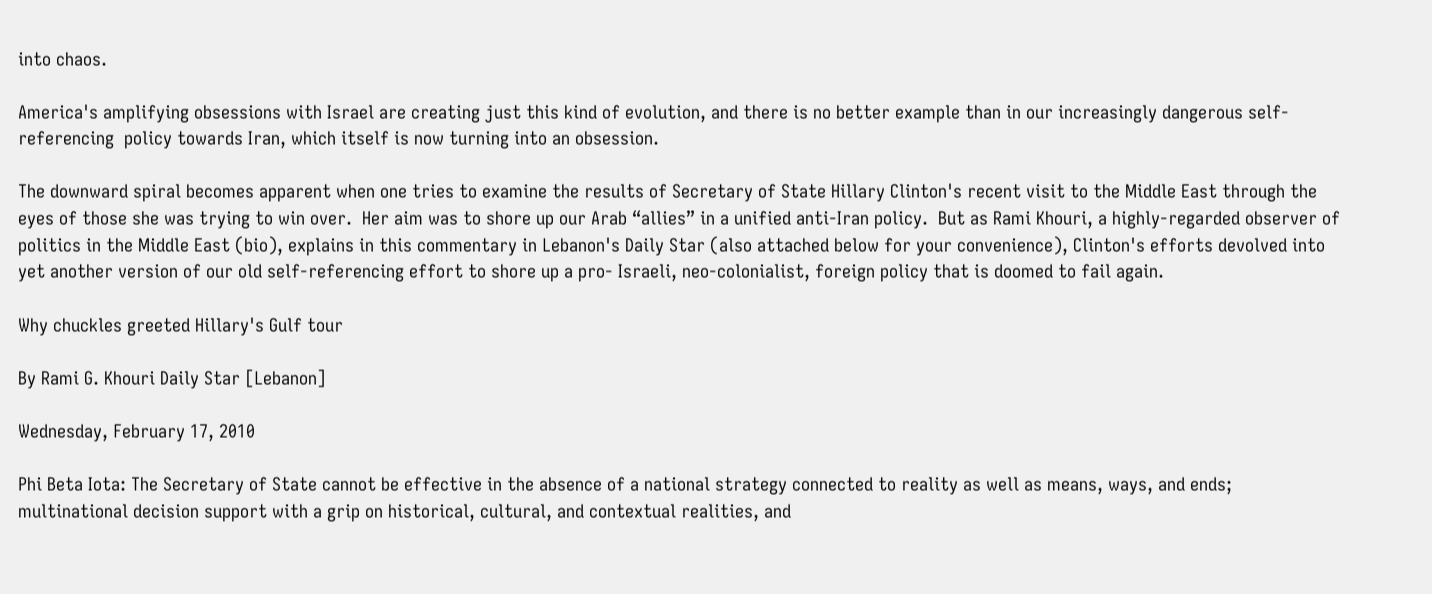into chaos.

America's amplifying obsessions with Israel are creating just this kind of evolution, and there is no better example than in our increasingly dangerous self-referencing  policy towards Iran, which itself is now turning into an obsession.

The downward spiral becomes apparent when one tries to examine the results of Secretary of State Hillary Clinton's recent visit to the Middle East through the eyes of those she was trying to win over.  Her aim was to shore up our Arab “allies” in a unified anti-Iran policy.  But as Rami Khouri, a highly-regarded observer of politics in the Middle East (bio), explains in this commentary in Lebanon's Daily Star (also attached below for your convenience), Clinton's efforts devolved into yet another version of our old self-referencing effort to shore up a pro- Israeli, neo-colonialist, foreign policy that is doomed to fail again.

Why chuckles greeted Hillary's Gulf tour

By Rami G. Khouri Daily Star [Lebanon]

Wednesday, February 17, 2010

Phi Beta Iota: The Secretary of State cannot be effective in the absence of a national strategy connected to reality as well as means, ways, and ends; multinational decision support with a grip on historical, cultural, and contextual realities, and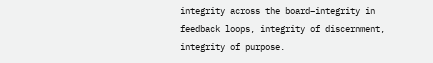integrity across the board–integrity in feedback loops, integrity of discernment, integrity of purpose.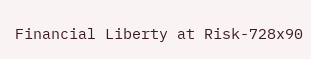Financial Liberty at Risk-728x90